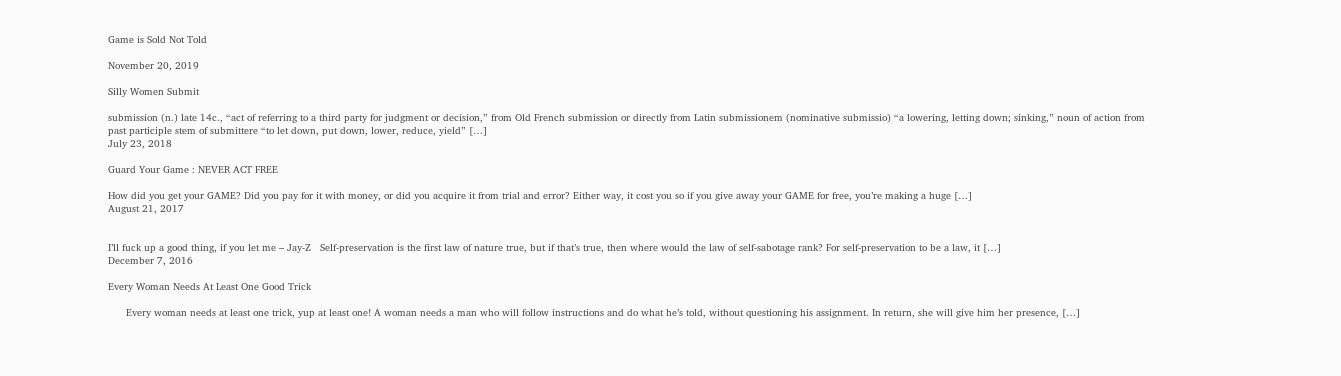Game is Sold Not Told

November 20, 2019

Silly Women Submit

submission (n.) late 14c., “act of referring to a third party for judgment or decision,” from Old French submission or directly from Latin submissionem (nominative submissio) “a lowering, letting down; sinking,” noun of action from past participle stem of submittere “to let down, put down, lower, reduce, yield” […]
July 23, 2018

Guard Your Game : NEVER ACT FREE

How did you get your GAME? Did you pay for it with money, or did you acquire it from trial and error? Either way, it cost you so if you give away your GAME for free, you’re making a huge […]
August 21, 2017


I’ll fuck up a good thing, if you let me – Jay-Z   Self-preservation is the first law of nature true, but if that’s true, then where would the law of self-sabotage rank? For self-preservation to be a law, it […]
December 7, 2016

Every Woman Needs At Least One Good Trick

      Every woman needs at least one trick, yup at least one! A woman needs a man who will follow instructions and do what he’s told, without questioning his assignment. In return, she will give him her presence, […]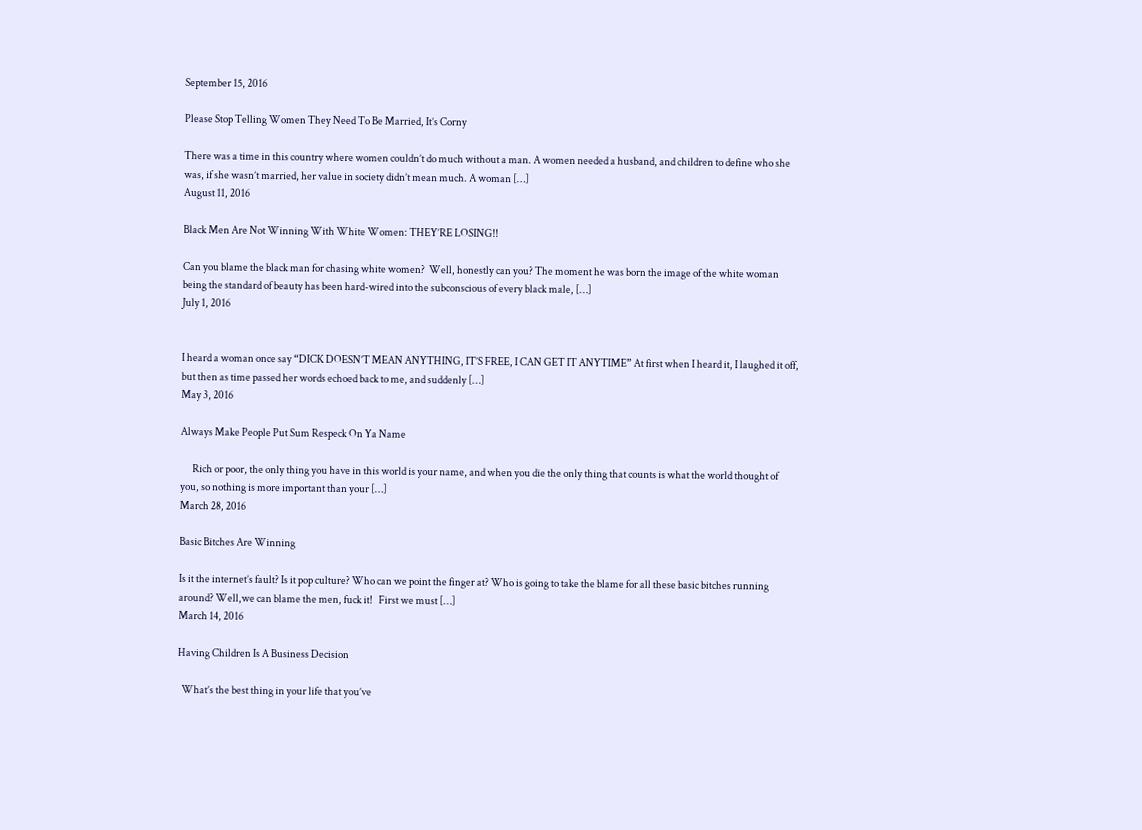September 15, 2016

Please Stop Telling Women They Need To Be Married, It’s Corny

There was a time in this country where women couldn’t do much without a man. A women needed a husband, and children to define who she was, if she wasn’t married, her value in society didn’t mean much. A woman […]
August 11, 2016

Black Men Are Not Winning With White Women: THEY’RE LOSING!!

Can you blame the black man for chasing white women?  Well, honestly can you? The moment he was born the image of the white woman being the standard of beauty has been hard-wired into the subconscious of every black male, […]
July 1, 2016


I heard a woman once say “DICK DOESN’T MEAN ANYTHING, IT’S FREE, I CAN GET IT ANYTIME” At first when I heard it, I laughed it off, but then as time passed her words echoed back to me, and suddenly […]
May 3, 2016

Always Make People Put Sum Respeck On Ya Name

      Rich or poor, the only thing you have in this world is your name, and when you die the only thing that counts is what the world thought of you, so nothing is more important than your […]
March 28, 2016

Basic Bitches Are Winning

Is it the internet’s fault? Is it pop culture? Who can we point the finger at? Who is going to take the blame for all these basic bitches running around? Well,we can blame the men, fuck it!   First we must […]
March 14, 2016

Having Children Is A Business Decision

  What’s the best thing in your life that you’ve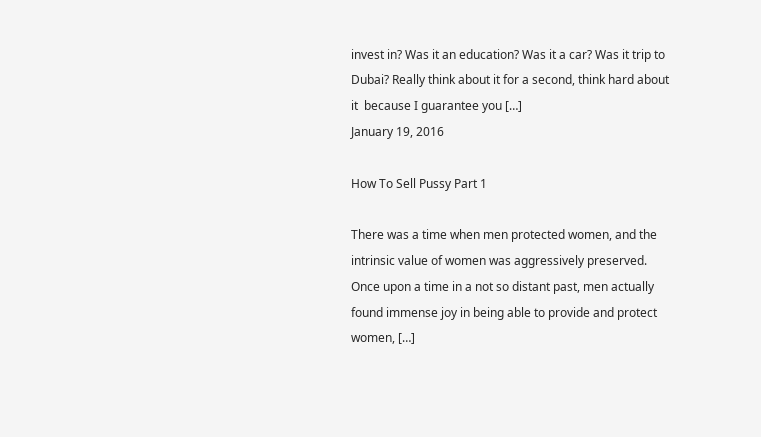invest in? Was it an education? Was it a car? Was it trip to Dubai? Really think about it for a second, think hard about it  because I guarantee you […]
January 19, 2016

How To Sell Pussy Part 1

There was a time when men protected women, and the intrinsic value of women was aggressively preserved.  Once upon a time in a not so distant past, men actually found immense joy in being able to provide and protect women, […]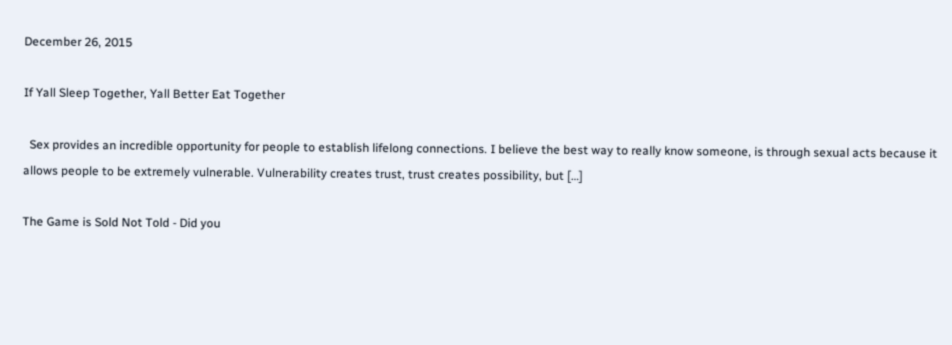December 26, 2015

If Yall Sleep Together, Yall Better Eat Together

  Sex provides an incredible opportunity for people to establish lifelong connections. I believe the best way to really know someone, is through sexual acts because it allows people to be extremely vulnerable. Vulnerability creates trust, trust creates possibility, but […]

The Game is Sold Not Told - Did you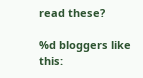read these?

%d bloggers like this: